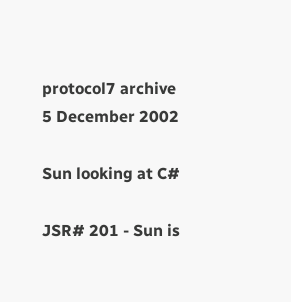protocol7 archive
5 December 2002

Sun looking at C#

JSR# 201 - Sun is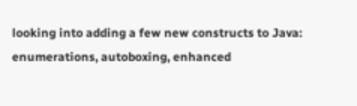looking into adding a few new constructs to Java: enumerations, autoboxing, enhanced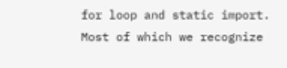for loop and static import. Most of which we recognize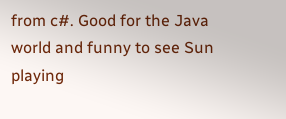from c#. Good for the Java world and funny to see Sun playing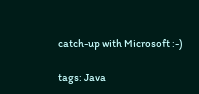catch-up with Microsoft :-)

tags: Java